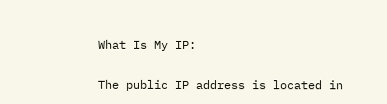What Is My IP:

The public IP address is located in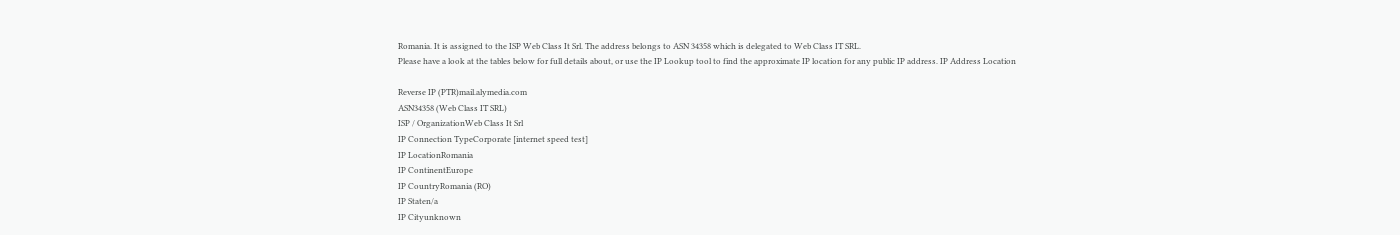Romania. It is assigned to the ISP Web Class It Srl. The address belongs to ASN 34358 which is delegated to Web Class IT SRL.
Please have a look at the tables below for full details about, or use the IP Lookup tool to find the approximate IP location for any public IP address. IP Address Location

Reverse IP (PTR)mail.alymedia.com
ASN34358 (Web Class IT SRL)
ISP / OrganizationWeb Class It Srl
IP Connection TypeCorporate [internet speed test]
IP LocationRomania
IP ContinentEurope
IP CountryRomania (RO)
IP Staten/a
IP Cityunknown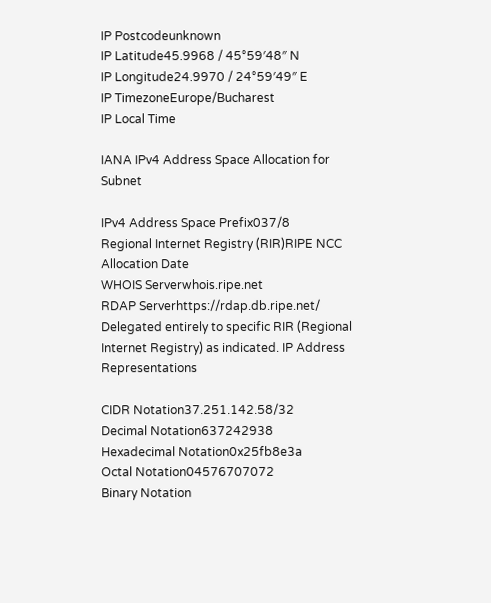IP Postcodeunknown
IP Latitude45.9968 / 45°59′48″ N
IP Longitude24.9970 / 24°59′49″ E
IP TimezoneEurope/Bucharest
IP Local Time

IANA IPv4 Address Space Allocation for Subnet

IPv4 Address Space Prefix037/8
Regional Internet Registry (RIR)RIPE NCC
Allocation Date
WHOIS Serverwhois.ripe.net
RDAP Serverhttps://rdap.db.ripe.net/
Delegated entirely to specific RIR (Regional Internet Registry) as indicated. IP Address Representations

CIDR Notation37.251.142.58/32
Decimal Notation637242938
Hexadecimal Notation0x25fb8e3a
Octal Notation04576707072
Binary Notation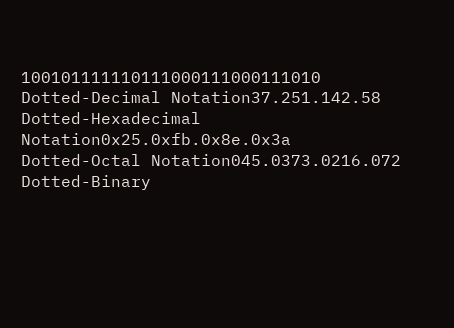100101111110111000111000111010
Dotted-Decimal Notation37.251.142.58
Dotted-Hexadecimal Notation0x25.0xfb.0x8e.0x3a
Dotted-Octal Notation045.0373.0216.072
Dotted-Binary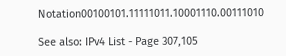Notation00100101.11111011.10001110.00111010

See also: IPv4 List - Page 307,105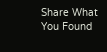Share What You Found